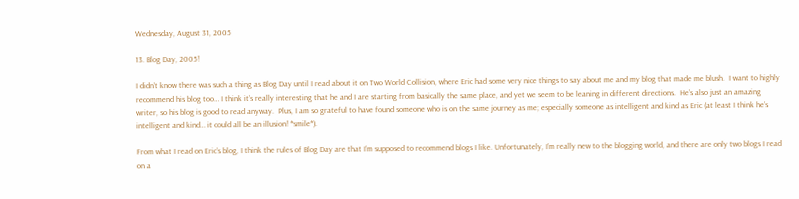Wednesday, August 31, 2005

13. Blog Day, 2005!

I didn’t know there was such a thing as Blog Day until I read about it on Two World Collision, where Eric had some very nice things to say about me and my blog that made me blush.  I want to highly recommend his blog too… I think it’s really interesting that he and I are starting from basically the same place, and yet we seem to be leaning in different directions.  He’s also just an amazing writer, so his blog is good to read anyway.  Plus, I am so grateful to have found someone who is on the same journey as me; especially someone as intelligent and kind as Eric (at least I think he’s intelligent and kind… it could all be an illusion! *smile*).

From what I read on Eric’s blog, I think the rules of Blog Day are that I’m supposed to recommend blogs I like. Unfortunately, I’m really new to the blogging world, and there are only two blogs I read on a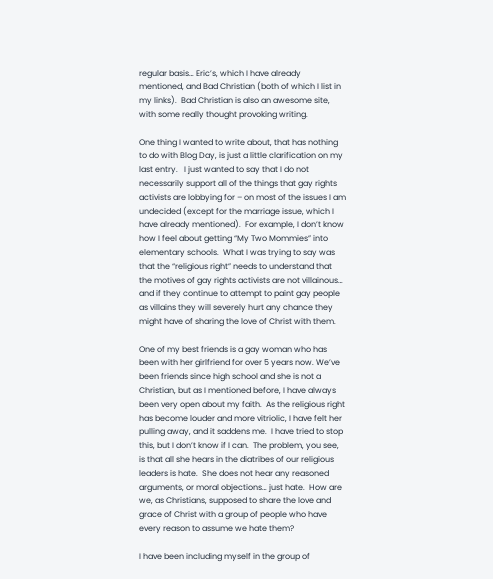regular basis… Eric’s, which I have already mentioned, and Bad Christian (both of which I list in my links).  Bad Christian is also an awesome site, with some really thought provoking writing.

One thing I wanted to write about, that has nothing to do with Blog Day, is just a little clarification on my last entry.   I just wanted to say that I do not necessarily support all of the things that gay rights activists are lobbying for – on most of the issues I am undecided (except for the marriage issue, which I have already mentioned).  For example, I don’t know how I feel about getting “My Two Mommies” into elementary schools.  What I was trying to say was that the “religious right” needs to understand that the motives of gay rights activists are not villainous… and if they continue to attempt to paint gay people as villains they will severely hurt any chance they might have of sharing the love of Christ with them.

One of my best friends is a gay woman who has been with her girlfriend for over 5 years now. We’ve been friends since high school and she is not a Christian, but as I mentioned before, I have always been very open about my faith.  As the religious right has become louder and more vitriolic, I have felt her pulling away, and it saddens me.  I have tried to stop this, but I don’t know if I can.  The problem, you see, is that all she hears in the diatribes of our religious leaders is hate.  She does not hear any reasoned arguments, or moral objections… just hate.  How are we, as Christians, supposed to share the love and grace of Christ with a group of people who have every reason to assume we hate them?

I have been including myself in the group of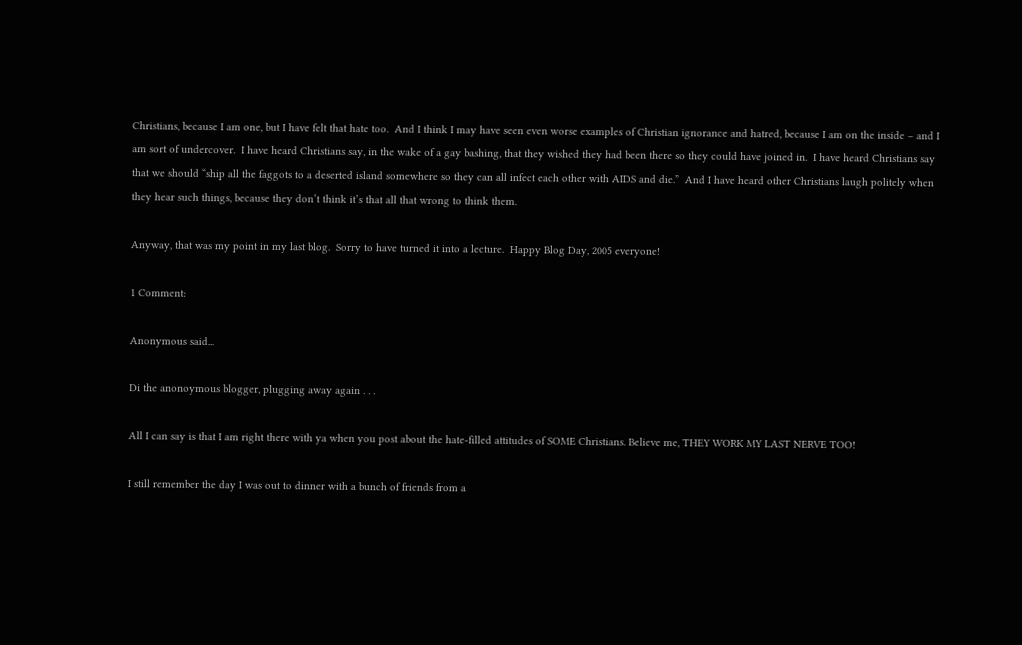Christians, because I am one, but I have felt that hate too.  And I think I may have seen even worse examples of Christian ignorance and hatred, because I am on the inside – and I am sort of undercover.  I have heard Christians say, in the wake of a gay bashing, that they wished they had been there so they could have joined in.  I have heard Christians say that we should “ship all the faggots to a deserted island somewhere so they can all infect each other with AIDS and die.”  And I have heard other Christians laugh politely when they hear such things, because they don’t think it’s that all that wrong to think them.

Anyway, that was my point in my last blog.  Sorry to have turned it into a lecture.  Happy Blog Day, 2005 everyone!

1 Comment:

Anonymous said...

Di the anonoymous blogger, plugging away again . . .

All I can say is that I am right there with ya when you post about the hate-filled attitudes of SOME Christians. Believe me, THEY WORK MY LAST NERVE TOO!

I still remember the day I was out to dinner with a bunch of friends from a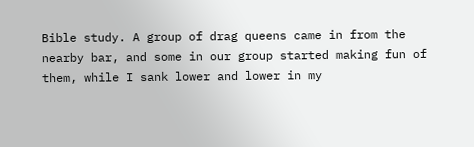Bible study. A group of drag queens came in from the nearby bar, and some in our group started making fun of them, while I sank lower and lower in my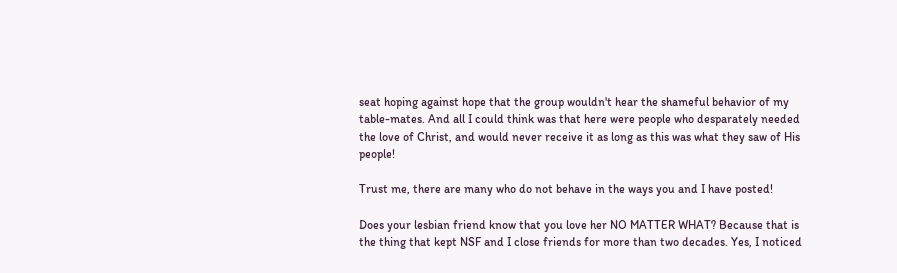seat hoping against hope that the group wouldn't hear the shameful behavior of my table-mates. And all I could think was that here were people who desparately needed the love of Christ, and would never receive it as long as this was what they saw of His people!

Trust me, there are many who do not behave in the ways you and I have posted!

Does your lesbian friend know that you love her NO MATTER WHAT? Because that is the thing that kept NSF and I close friends for more than two decades. Yes, I noticed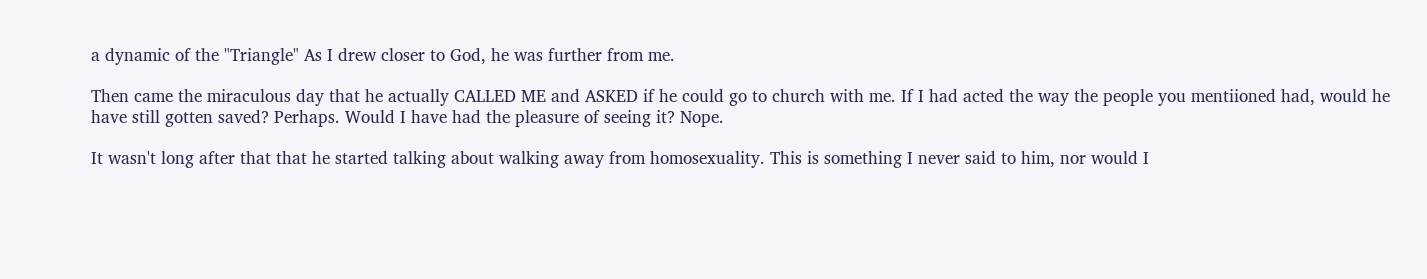a dynamic of the "Triangle" As I drew closer to God, he was further from me.

Then came the miraculous day that he actually CALLED ME and ASKED if he could go to church with me. If I had acted the way the people you mentiioned had, would he have still gotten saved? Perhaps. Would I have had the pleasure of seeing it? Nope.

It wasn't long after that that he started talking about walking away from homosexuality. This is something I never said to him, nor would I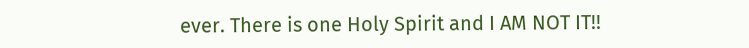ever. There is one Holy Spirit and I AM NOT IT!!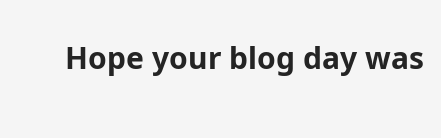Hope your blog day was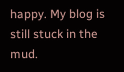happy. My blog is still stuck in the mud.